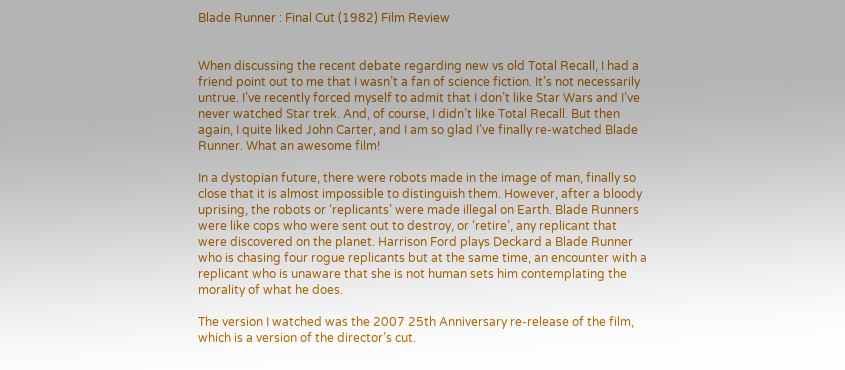Blade Runner : Final Cut (1982) Film Review


When discussing the recent debate regarding new vs old Total Recall, I had a friend point out to me that I wasn’t a fan of science fiction. It’s not necessarily untrue. I’ve recently forced myself to admit that I don’t like Star Wars and I’ve never watched Star trek. And, of course, I didn’t like Total Recall. But then again, I quite liked John Carter, and I am so glad I’ve finally re-watched Blade Runner. What an awesome film!

In a dystopian future, there were robots made in the image of man, finally so close that it is almost impossible to distinguish them. However, after a bloody uprising, the robots or ‘replicants’ were made illegal on Earth. Blade Runners were like cops who were sent out to destroy, or ‘retire’, any replicant that were discovered on the planet. Harrison Ford plays Deckard a Blade Runner who is chasing four rogue replicants but at the same time, an encounter with a replicant who is unaware that she is not human sets him contemplating the morality of what he does.

The version I watched was the 2007 25th Anniversary re-release of the film, which is a version of the director’s cut.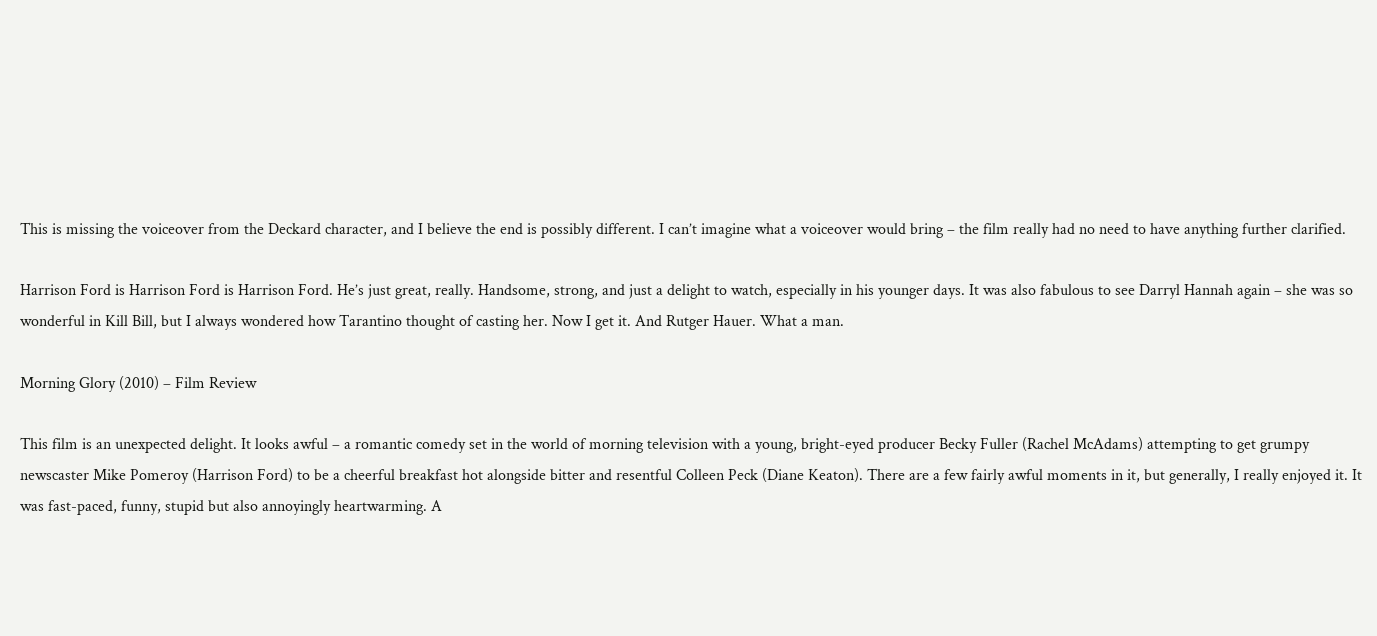This is missing the voiceover from the Deckard character, and I believe the end is possibly different. I can’t imagine what a voiceover would bring – the film really had no need to have anything further clarified.

Harrison Ford is Harrison Ford is Harrison Ford. He’s just great, really. Handsome, strong, and just a delight to watch, especially in his younger days. It was also fabulous to see Darryl Hannah again – she was so wonderful in Kill Bill, but I always wondered how Tarantino thought of casting her. Now I get it. And Rutger Hauer. What a man.

Morning Glory (2010) – Film Review

This film is an unexpected delight. It looks awful – a romantic comedy set in the world of morning television with a young, bright-eyed producer Becky Fuller (Rachel McAdams) attempting to get grumpy newscaster Mike Pomeroy (Harrison Ford) to be a cheerful breakfast hot alongside bitter and resentful Colleen Peck (Diane Keaton). There are a few fairly awful moments in it, but generally, I really enjoyed it. It was fast-paced, funny, stupid but also annoyingly heartwarming. A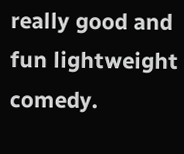really good and fun lightweight comedy.